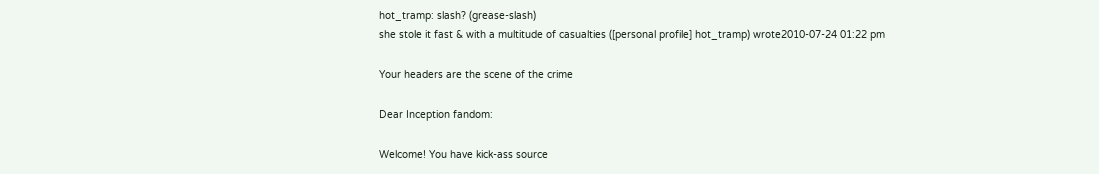hot_tramp: slash? (grease-slash)
she stole it fast & with a multitude of casualties ([personal profile] hot_tramp) wrote2010-07-24 01:22 pm

Your headers are the scene of the crime

Dear Inception fandom:

Welcome! You have kick-ass source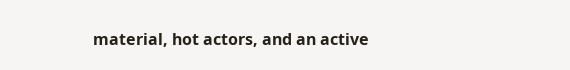material, hot actors, and an active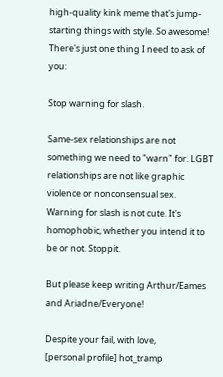high-quality kink meme that's jump-starting things with style. So awesome! There's just one thing I need to ask of you:

Stop warning for slash.

Same-sex relationships are not something we need to "warn" for. LGBT relationships are not like graphic violence or nonconsensual sex. Warning for slash is not cute. It's homophobic, whether you intend it to be or not. Stoppit.

But please keep writing Arthur/Eames and Ariadne/Everyone!

Despite your fail, with love,
[personal profile] hot_tramp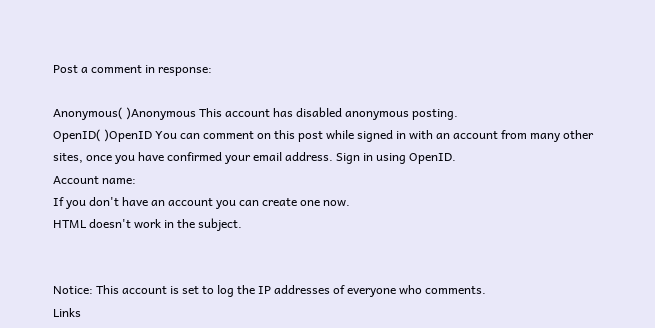Post a comment in response:

Anonymous( )Anonymous This account has disabled anonymous posting.
OpenID( )OpenID You can comment on this post while signed in with an account from many other sites, once you have confirmed your email address. Sign in using OpenID.
Account name:
If you don't have an account you can create one now.
HTML doesn't work in the subject.


Notice: This account is set to log the IP addresses of everyone who comments.
Links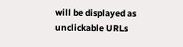will be displayed as unclickable URLs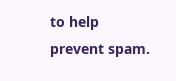to help prevent spam.